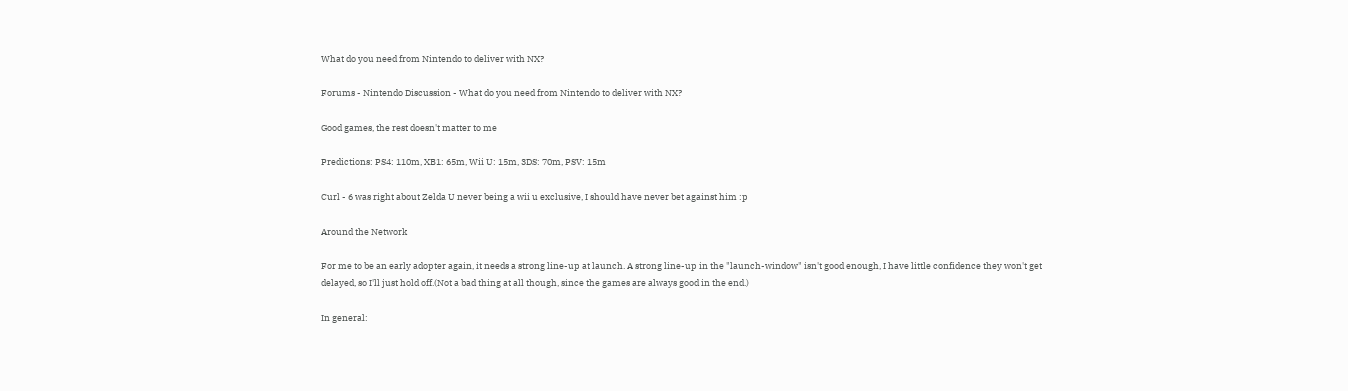What do you need from Nintendo to deliver with NX?

Forums - Nintendo Discussion - What do you need from Nintendo to deliver with NX?

Good games, the rest doesn't matter to me

Predictions: PS4: 110m, XB1: 65m, Wii U: 15m, 3DS: 70m, PSV: 15m

Curl - 6 was right about Zelda U never being a wii u exclusive, I should have never bet against him :p

Around the Network

For me to be an early adopter again, it needs a strong line-up at launch. A strong line-up in the "launch-window" isn't good enough, I have little confidence they won't get delayed, so I'll just hold off.(Not a bad thing at all though, since the games are always good in the end.)

In general: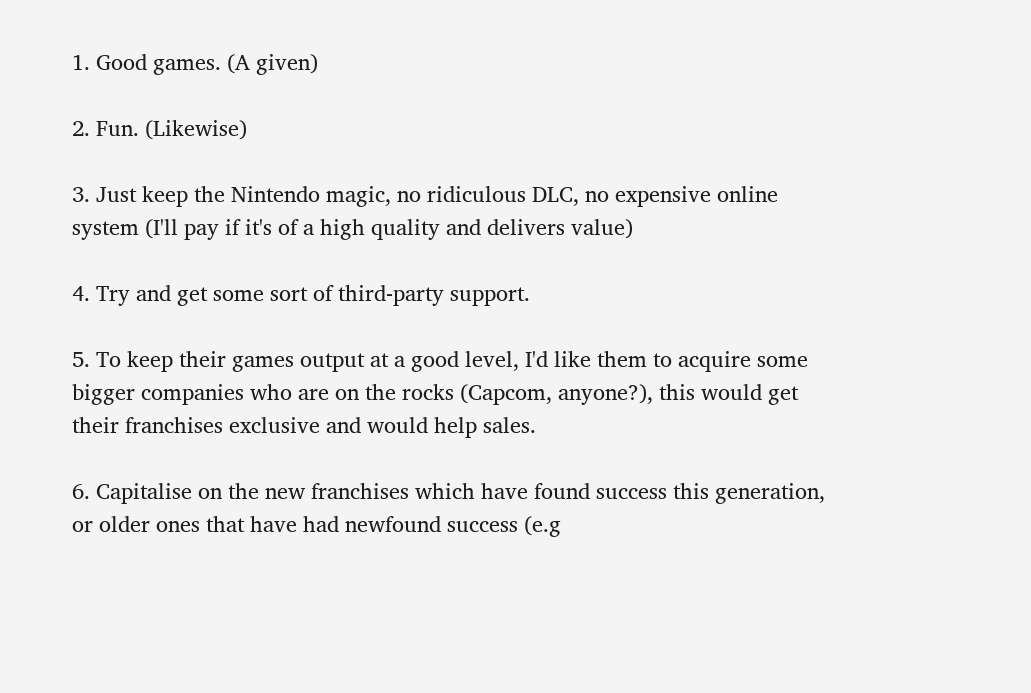1. Good games. (A given)

2. Fun. (Likewise)

3. Just keep the Nintendo magic, no ridiculous DLC, no expensive online system (I'll pay if it's of a high quality and delivers value)

4. Try and get some sort of third-party support.

5. To keep their games output at a good level, I'd like them to acquire some bigger companies who are on the rocks (Capcom, anyone?), this would get their franchises exclusive and would help sales.

6. Capitalise on the new franchises which have found success this generation, or older ones that have had newfound success (e.g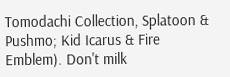Tomodachi Collection, Splatoon & Pushmo; Kid Icarus & Fire Emblem). Don't milk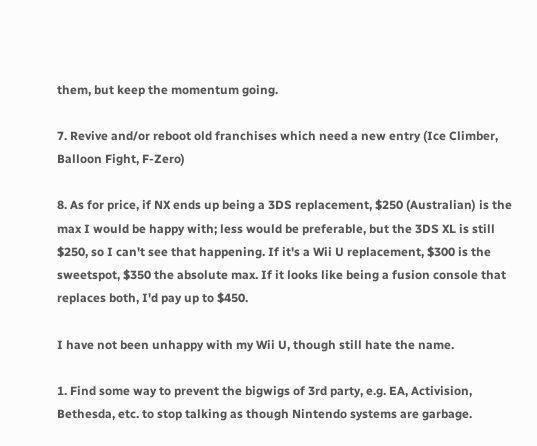them, but keep the momentum going.

7. Revive and/or reboot old franchises which need a new entry (Ice Climber, Balloon Fight, F-Zero)

8. As for price, if NX ends up being a 3DS replacement, $250 (Australian) is the max I would be happy with; less would be preferable, but the 3DS XL is still $250, so I can't see that happening. If it's a Wii U replacement, $300 is the sweetspot, $350 the absolute max. If it looks like being a fusion console that replaces both, I'd pay up to $450.

I have not been unhappy with my Wii U, though still hate the name.

1. Find some way to prevent the bigwigs of 3rd party, e.g. EA, Activision, Bethesda, etc. to stop talking as though Nintendo systems are garbage.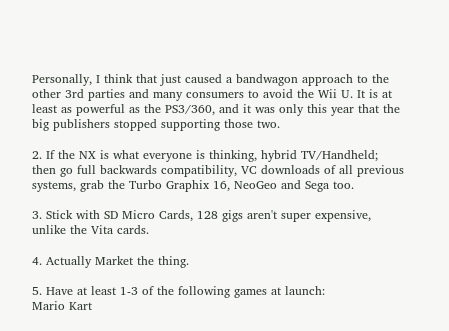Personally, I think that just caused a bandwagon approach to the other 3rd parties and many consumers to avoid the Wii U. It is at least as powerful as the PS3/360, and it was only this year that the big publishers stopped supporting those two.

2. If the NX is what everyone is thinking, hybrid TV/Handheld; then go full backwards compatibility, VC downloads of all previous systems, grab the Turbo Graphix 16, NeoGeo and Sega too.

3. Stick with SD Micro Cards, 128 gigs aren't super expensive, unlike the Vita cards.

4. Actually Market the thing.

5. Have at least 1-3 of the following games at launch:
Mario Kart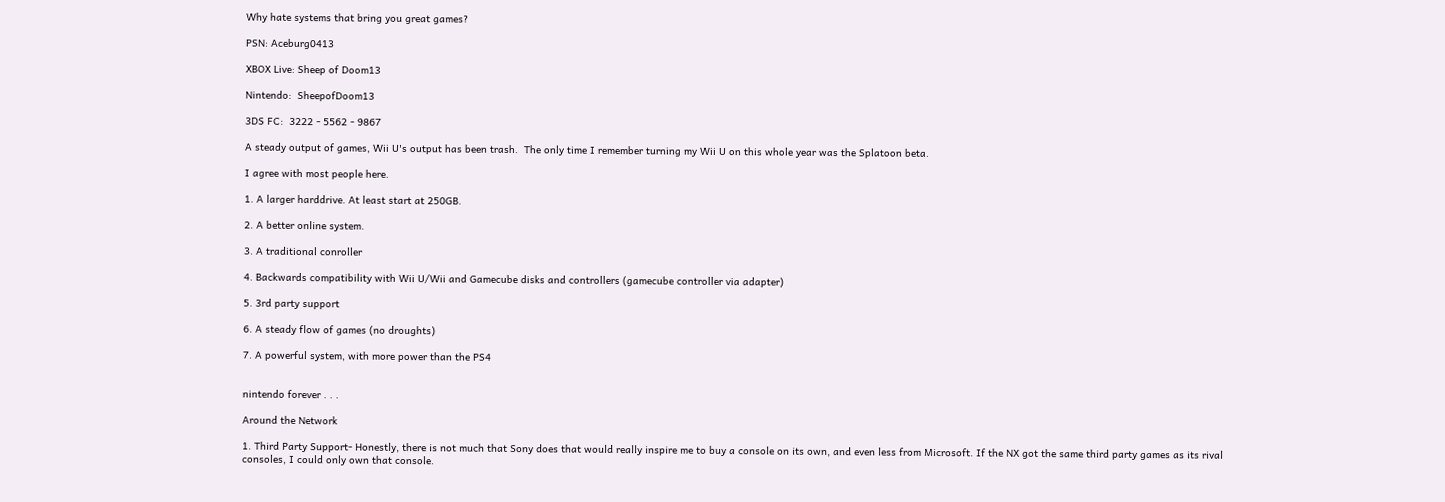Why hate systems that bring you great games?

PSN: Aceburg0413

XBOX Live: Sheep of Doom13

Nintendo:  SheepofDoom13

3DS FC:  3222 - 5562 - 9867

A steady output of games, Wii U's output has been trash.  The only time I remember turning my Wii U on this whole year was the Splatoon beta.

I agree with most people here.

1. A larger harddrive. At least start at 250GB.

2. A better online system.

3. A traditional conroller

4. Backwards compatibility with Wii U/Wii and Gamecube disks and controllers (gamecube controller via adapter)

5. 3rd party support

6. A steady flow of games (no droughts)

7. A powerful system, with more power than the PS4


nintendo forever . . .

Around the Network

1. Third Party Support- Honestly, there is not much that Sony does that would really inspire me to buy a console on its own, and even less from Microsoft. If the NX got the same third party games as its rival consoles, I could only own that console.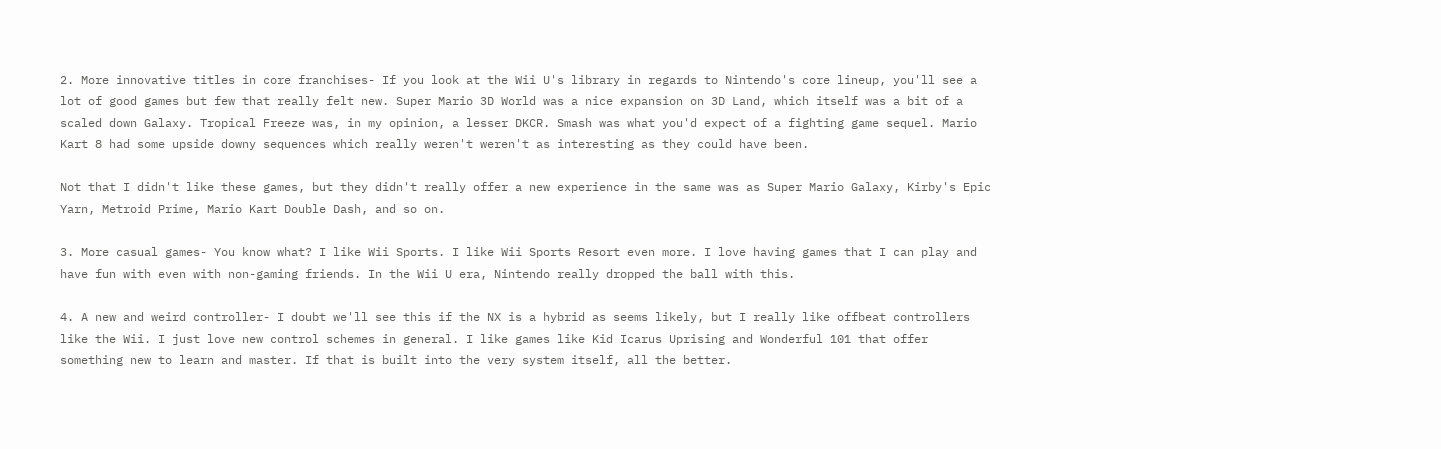2. More innovative titles in core franchises- If you look at the Wii U's library in regards to Nintendo's core lineup, you'll see a lot of good games but few that really felt new. Super Mario 3D World was a nice expansion on 3D Land, which itself was a bit of a scaled down Galaxy. Tropical Freeze was, in my opinion, a lesser DKCR. Smash was what you'd expect of a fighting game sequel. Mario Kart 8 had some upside downy sequences which really weren't weren't as interesting as they could have been.

Not that I didn't like these games, but they didn't really offer a new experience in the same was as Super Mario Galaxy, Kirby's Epic Yarn, Metroid Prime, Mario Kart Double Dash, and so on.

3. More casual games- You know what? I like Wii Sports. I like Wii Sports Resort even more. I love having games that I can play and have fun with even with non-gaming friends. In the Wii U era, Nintendo really dropped the ball with this.

4. A new and weird controller- I doubt we'll see this if the NX is a hybrid as seems likely, but I really like offbeat controllers like the Wii. I just love new control schemes in general. I like games like Kid Icarus Uprising and Wonderful 101 that offer something new to learn and master. If that is built into the very system itself, all the better.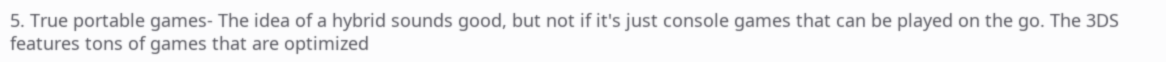5. True portable games- The idea of a hybrid sounds good, but not if it's just console games that can be played on the go. The 3DS features tons of games that are optimized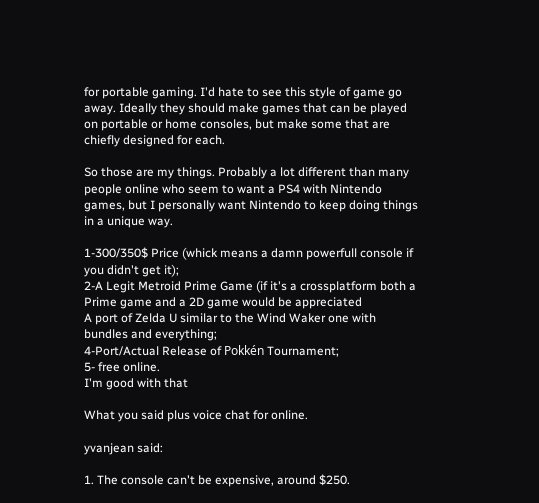for portable gaming. I'd hate to see this style of game go away. Ideally they should make games that can be played on portable or home consoles, but make some that are chiefly designed for each.

So those are my things. Probably a lot different than many people online who seem to want a PS4 with Nintendo games, but I personally want Nintendo to keep doing things in a unique way.

1-300/350$ Price (whick means a damn powerfull console if you didn't get it);
2-A Legit Metroid Prime Game (if it's a crossplatform both a Prime game and a 2D game would be appreciated
A port of Zelda U similar to the Wind Waker one with bundles and everything;
4-Port/Actual Release of Pokkén Tournament;
5- free online.
I'm good with that

What you said plus voice chat for online.

yvanjean said:

1. The console can't be expensive, around $250.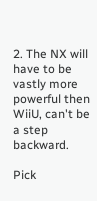2. The NX will have to be vastly more powerful then WiiU, can't be a step backward.

Pick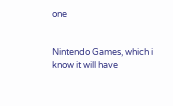one


Nintendo Games, which i know it will have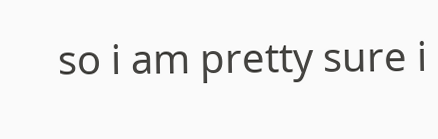so i am pretty sure i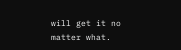will get it no matter what.